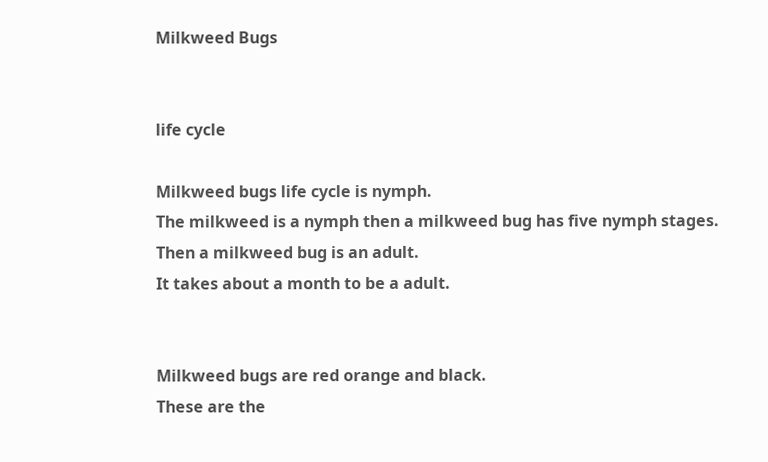Milkweed Bugs


life cycle

Milkweed bugs life cycle is nymph.
The milkweed is a nymph then a milkweed bug has five nymph stages.
Then a milkweed bug is an adult.
It takes about a month to be a adult.


Milkweed bugs are red orange and black.
These are the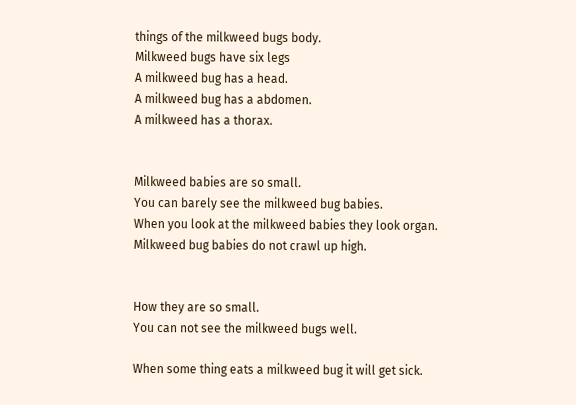things of the milkweed bugs body.
Milkweed bugs have six legs
A milkweed bug has a head.
A milkweed bug has a abdomen.
A milkweed has a thorax.


Milkweed babies are so small.
You can barely see the milkweed bug babies.
When you look at the milkweed babies they look organ.
Milkweed bug babies do not crawl up high.


How they are so small.
You can not see the milkweed bugs well.

When some thing eats a milkweed bug it will get sick.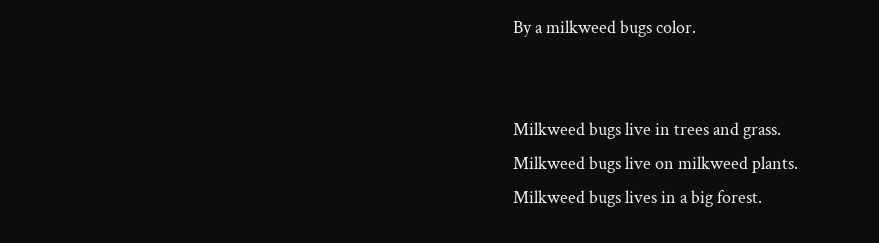By a milkweed bugs color.


Milkweed bugs live in trees and grass.
Milkweed bugs live on milkweed plants.
Milkweed bugs lives in a big forest.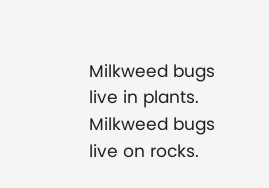Milkweed bugs live in plants.
Milkweed bugs live on rocks.